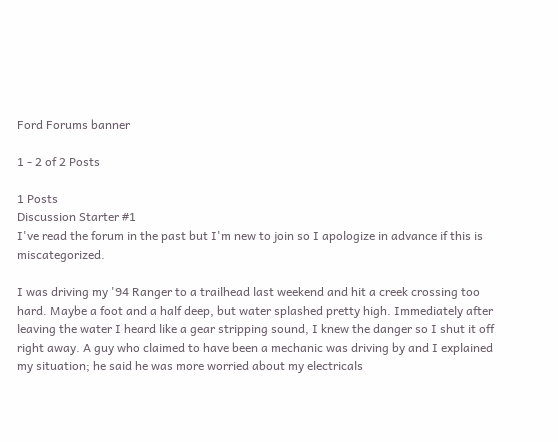Ford Forums banner

1 - 2 of 2 Posts

1 Posts
Discussion Starter #1
I've read the forum in the past but I'm new to join so I apologize in advance if this is miscategorized.

I was driving my '94 Ranger to a trailhead last weekend and hit a creek crossing too hard. Maybe a foot and a half deep, but water splashed pretty high. Immediately after leaving the water I heard like a gear stripping sound, I knew the danger so I shut it off right away. A guy who claimed to have been a mechanic was driving by and I explained my situation; he said he was more worried about my electricals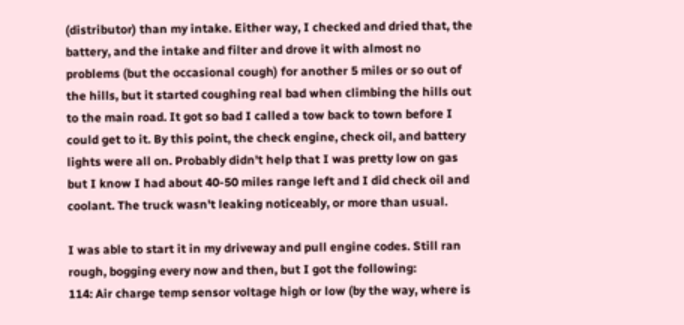(distributor) than my intake. Either way, I checked and dried that, the battery, and the intake and filter and drove it with almost no problems (but the occasional cough) for another 5 miles or so out of the hills, but it started coughing real bad when climbing the hills out to the main road. It got so bad I called a tow back to town before I could get to it. By this point, the check engine, check oil, and battery lights were all on. Probably didn't help that I was pretty low on gas but I know I had about 40-50 miles range left and I did check oil and coolant. The truck wasn't leaking noticeably, or more than usual.

I was able to start it in my driveway and pull engine codes. Still ran rough, bogging every now and then, but I got the following:
114: Air charge temp sensor voltage high or low (by the way, where is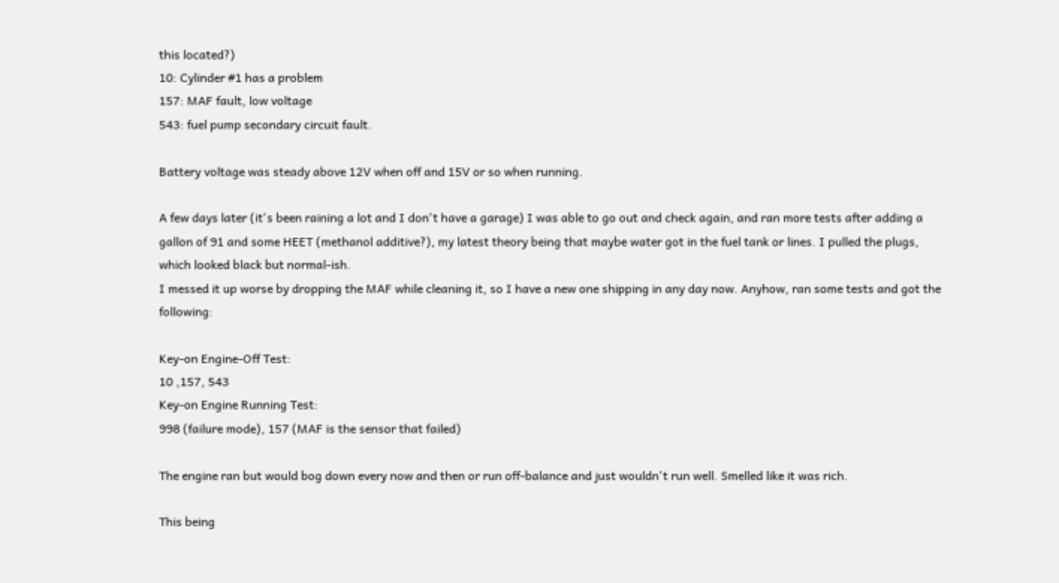this located?)
10: Cylinder #1 has a problem
157: MAF fault, low voltage
543: fuel pump secondary circuit fault.

Battery voltage was steady above 12V when off and 15V or so when running.

A few days later (it's been raining a lot and I don't have a garage) I was able to go out and check again, and ran more tests after adding a gallon of 91 and some HEET (methanol additive?), my latest theory being that maybe water got in the fuel tank or lines. I pulled the plugs, which looked black but normal-ish.
I messed it up worse by dropping the MAF while cleaning it, so I have a new one shipping in any day now. Anyhow, ran some tests and got the following:

Key-on Engine-Off Test:
10 ,157, 543
Key-on Engine Running Test:
998 (failure mode), 157 (MAF is the sensor that failed)

The engine ran but would bog down every now and then or run off-balance and just wouldn't run well. Smelled like it was rich.

This being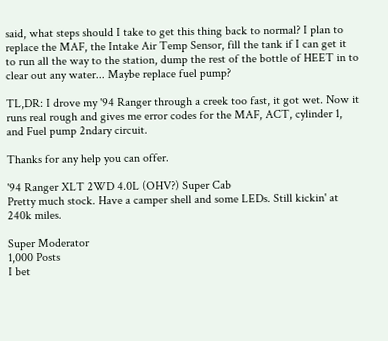said, what steps should I take to get this thing back to normal? I plan to replace the MAF, the Intake Air Temp Sensor, fill the tank if I can get it to run all the way to the station, dump the rest of the bottle of HEET in to clear out any water... Maybe replace fuel pump?

TL,DR: I drove my '94 Ranger through a creek too fast, it got wet. Now it runs real rough and gives me error codes for the MAF, ACT, cylinder 1, and Fuel pump 2ndary circuit.

Thanks for any help you can offer.

'94 Ranger XLT 2WD 4.0L (OHV?) Super Cab
Pretty much stock. Have a camper shell and some LEDs. Still kickin' at 240k miles.

Super Moderator
1,000 Posts
I bet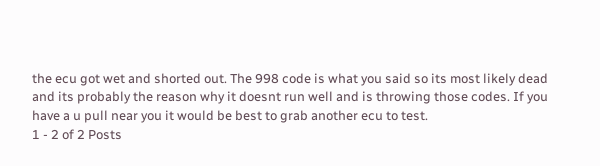the ecu got wet and shorted out. The 998 code is what you said so its most likely dead and its probably the reason why it doesnt run well and is throwing those codes. If you have a u pull near you it would be best to grab another ecu to test.
1 - 2 of 2 Posts